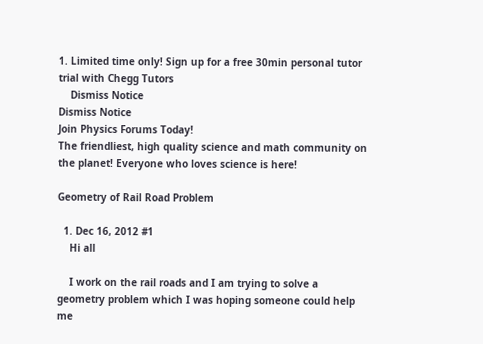1. Limited time only! Sign up for a free 30min personal tutor trial with Chegg Tutors
    Dismiss Notice
Dismiss Notice
Join Physics Forums Today!
The friendliest, high quality science and math community on the planet! Everyone who loves science is here!

Geometry of Rail Road Problem

  1. Dec 16, 2012 #1
    Hi all

    I work on the rail roads and I am trying to solve a geometry problem which I was hoping someone could help me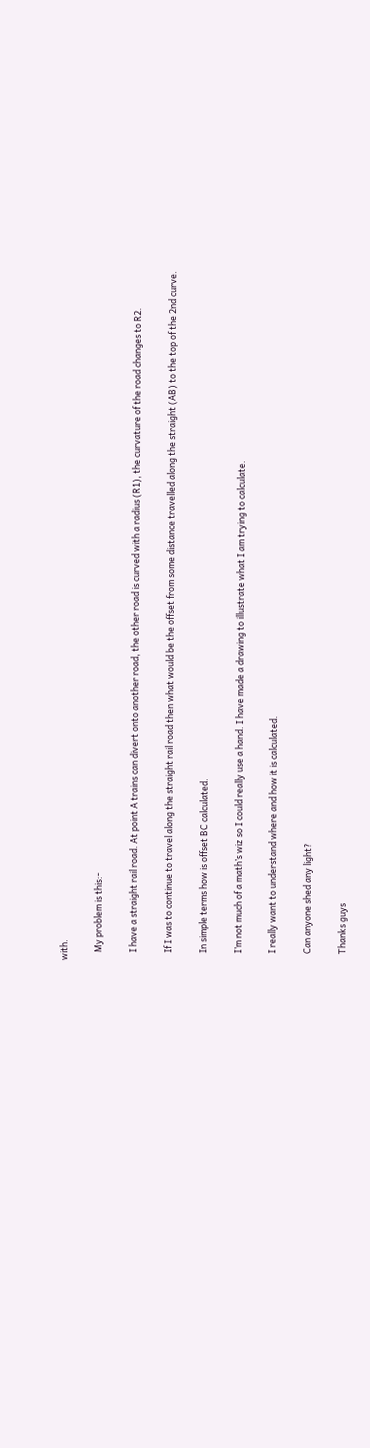with.

    My problem is this:-

    I have a straight rail road. At point A trains can divert onto another road, the other road is curved with a radius (R1), the curvature of the road changes to R2.

    If I was to continue to travel along the straight rail road then what would be the offset from some distance travelled along the straight (AB) to the top of the 2nd curve.

    In simple terms how is offset BC calculated.

    I’m not much of a math’s wiz so I could really use a hand. I have made a drawing to illustrate what I am trying to calculate.

    I really want to understand where and how it is calculated.

    Can anyone shed any light?

    Thanks guys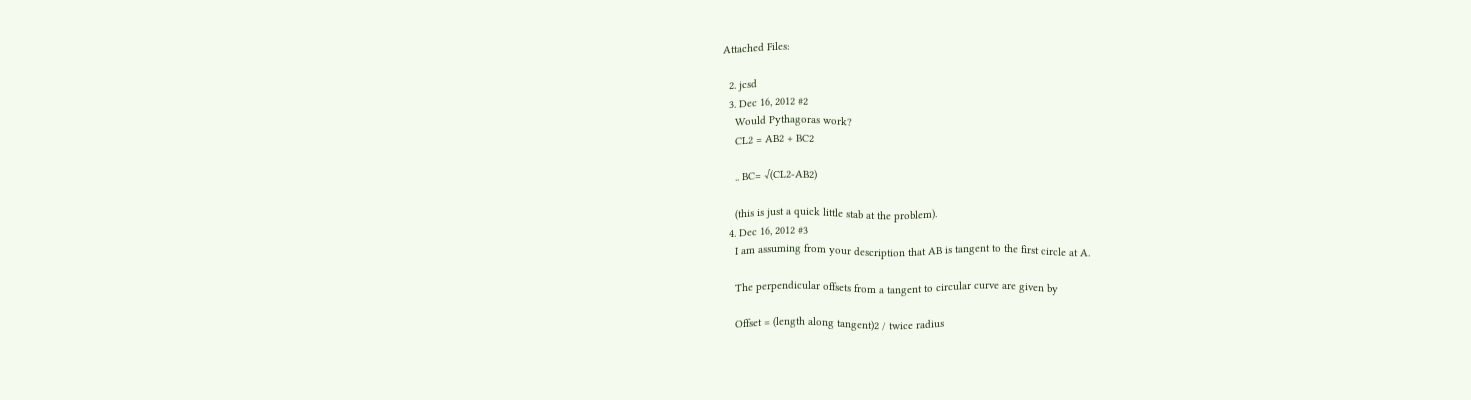Attached Files:

  2. jcsd
  3. Dec 16, 2012 #2
    Would Pythagoras work?
    CL2 = AB2 + BC2

    .. BC= √(CL2-AB2)

    (this is just a quick little stab at the problem).
  4. Dec 16, 2012 #3
    I am assuming from your description that AB is tangent to the first circle at A.

    The perpendicular offsets from a tangent to circular curve are given by

    Offset = (length along tangent)2 / twice radius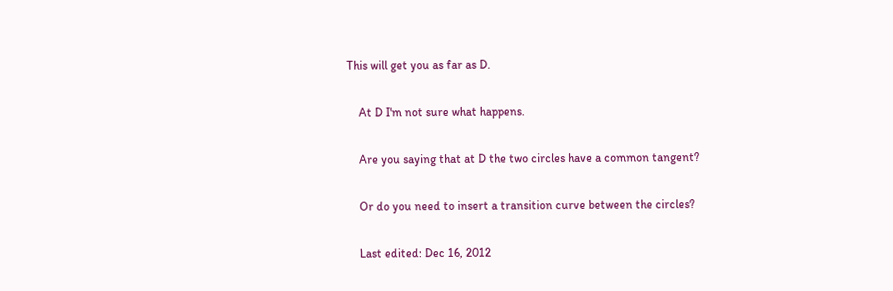This will get you as far as D.

    At D I'm not sure what happens.

    Are you saying that at D the two circles have a common tangent?

    Or do you need to insert a transition curve between the circles?

    Last edited: Dec 16, 2012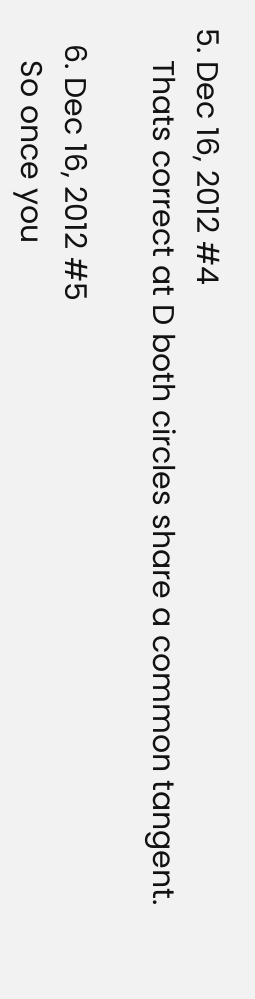5. Dec 16, 2012 #4
    Thats correct at D both circles share a common tangent.

  6. Dec 16, 2012 #5
    So once you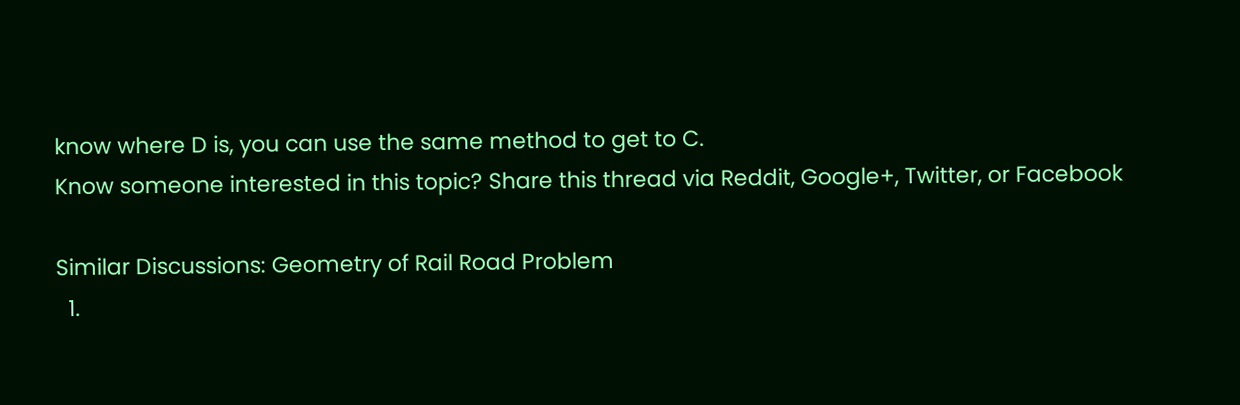know where D is, you can use the same method to get to C.
Know someone interested in this topic? Share this thread via Reddit, Google+, Twitter, or Facebook

Similar Discussions: Geometry of Rail Road Problem
  1.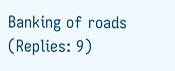Banking of roads (Replies: 9)